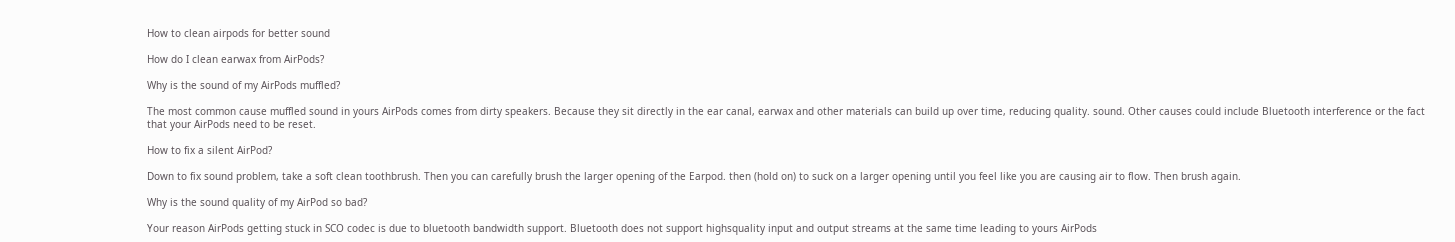How to clean airpods for better sound

How do I clean earwax from AirPods?

Why is the sound of my AirPods muffled?

The most common cause muffled sound in yours AirPods comes from dirty speakers. Because they sit directly in the ear canal, earwax and other materials can build up over time, reducing quality. sound. Other causes could include Bluetooth interference or the fact that your AirPods need to be reset.

How to fix a silent AirPod?

Down to fix sound problem, take a soft clean toothbrush. Then you can carefully brush the larger opening of the Earpod. then (hold on) to suck on a larger opening until you feel like you are causing air to flow. Then brush again.

Why is the sound quality of my AirPod so bad?

Your reason AirPods getting stuck in SCO codec is due to bluetooth bandwidth support. Bluetooth does not support highsquality input and output streams at the same time leading to yours AirPods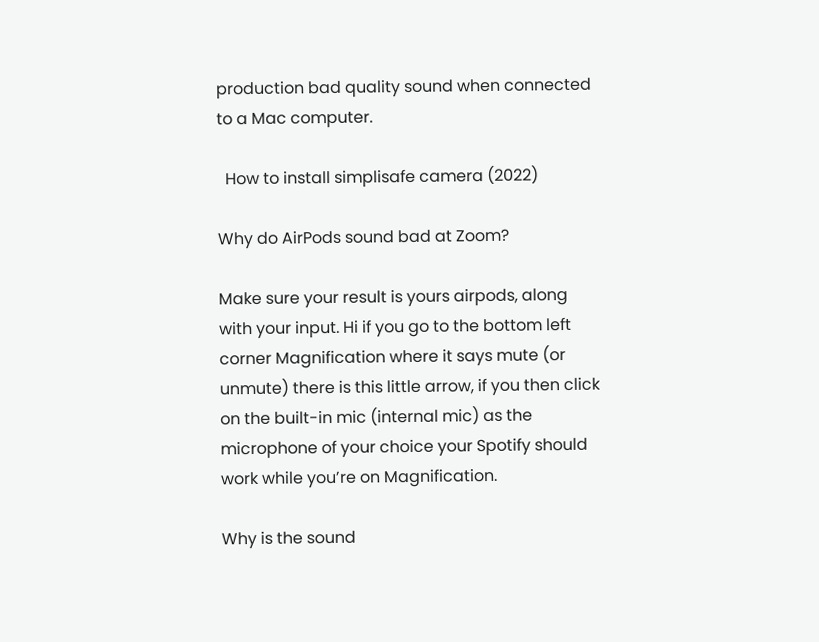production bad quality sound when connected to a Mac computer.

  How to install simplisafe camera (2022)

Why do AirPods sound bad at Zoom?

Make sure your result is yours airpods, along with your input. Hi if you go to the bottom left corner Magnification where it says mute (or unmute) there is this little arrow, if you then click on the built-in mic (internal mic) as the microphone of your choice your Spotify should work while you’re on Magnification.

Why is the sound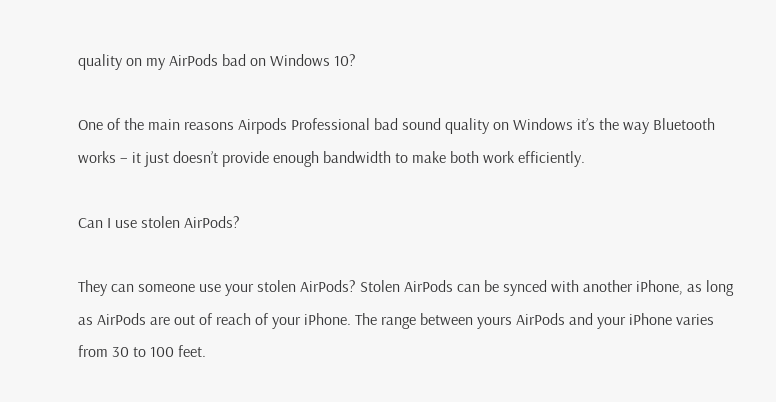quality on my AirPods bad on Windows 10?

One of the main reasons Airpods Professional bad sound quality on Windows it’s the way Bluetooth works – it just doesn’t provide enough bandwidth to make both work efficiently.

Can I use stolen AirPods?

They can someone use your stolen AirPods? Stolen AirPods can be synced with another iPhone, as long as AirPods are out of reach of your iPhone. The range between yours AirPods and your iPhone varies from 30 to 100 feet.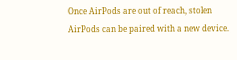Once AirPods are out of reach, stolen AirPods can be paired with a new device.